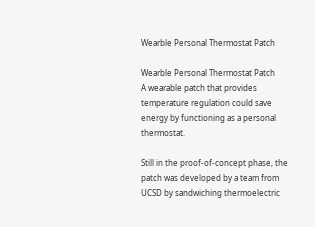Wearble Personal Thermostat Patch

Wearble Personal Thermostat Patch
A wearable patch that provides temperature regulation could save energy by functioning as a personal thermostat.

Still in the proof-of-concept phase, the patch was developed by a team from UCSD by sandwiching thermoelectric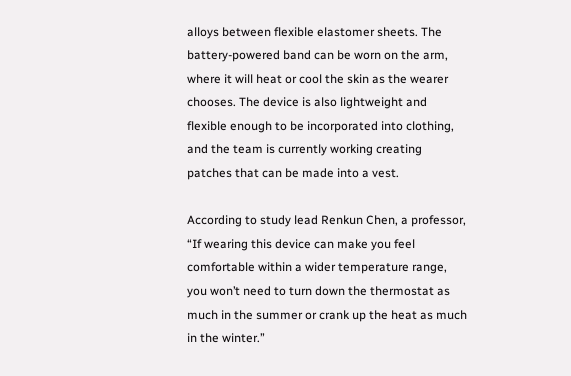alloys between flexible elastomer sheets. The battery-powered band can be worn on the arm, where it will heat or cool the skin as the wearer chooses. The device is also lightweight and flexible enough to be incorporated into clothing, and the team is currently working creating patches that can be made into a vest.

According to study lead Renkun Chen, a professor, “If wearing this device can make you feel comfortable within a wider temperature range, you won’t need to turn down the thermostat as much in the summer or crank up the heat as much in the winter.”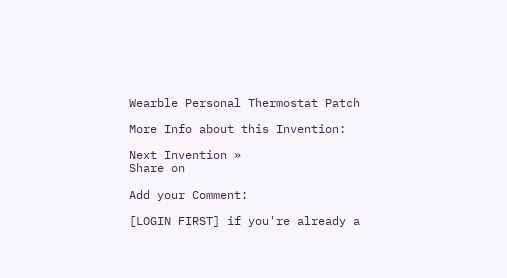Wearble Personal Thermostat Patch

More Info about this Invention:

Next Invention »
Share on

Add your Comment:

[LOGIN FIRST] if you're already a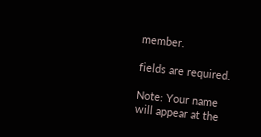member.

fields are required.

Note: Your name will appear at the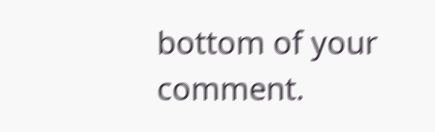bottom of your comment.